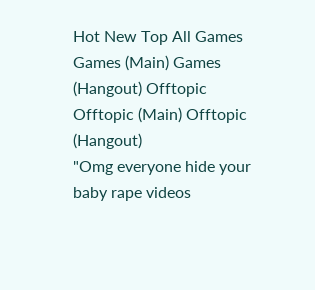Hot New Top All Games Games (Main) Games (Hangout) Offtopic Offtopic (Main) Offtopic (Hangout)
"Omg everyone hide your baby rape videos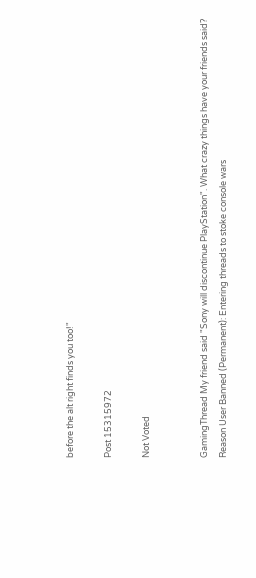before the alt right finds you too!"

Post 15315972

Not Voted


GamingThread My friend said "Sony will discontinue PlayStation". What crazy things have your friends said?
Reason User Banned (Permanent): Entering threads to stoke console wars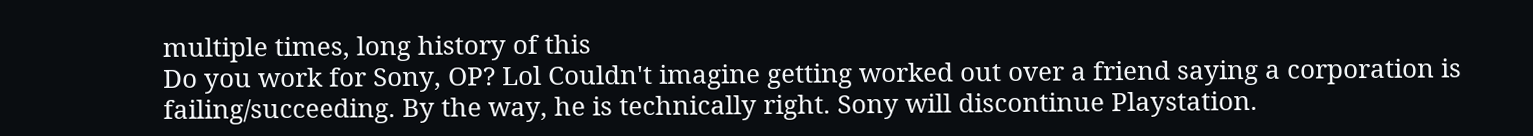multiple times, long history of this
Do you work for Sony, OP? Lol Couldn't imagine getting worked out over a friend saying a corporation is failing/succeeding. By the way, he is technically right. Sony will discontinue Playstation.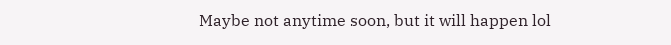Maybe not anytime soon, but it will happen lol